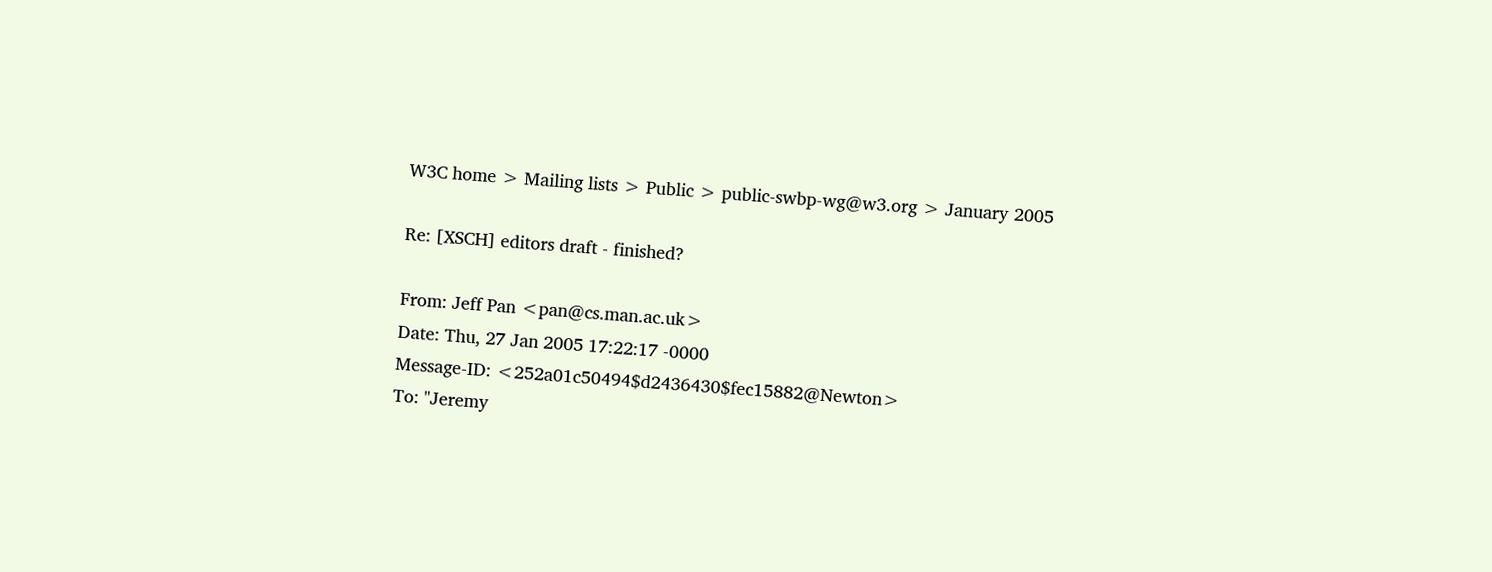W3C home > Mailing lists > Public > public-swbp-wg@w3.org > January 2005

Re: [XSCH] editors draft - finished?

From: Jeff Pan <pan@cs.man.ac.uk>
Date: Thu, 27 Jan 2005 17:22:17 -0000
Message-ID: <252a01c50494$d2436430$fec15882@Newton>
To: "Jeremy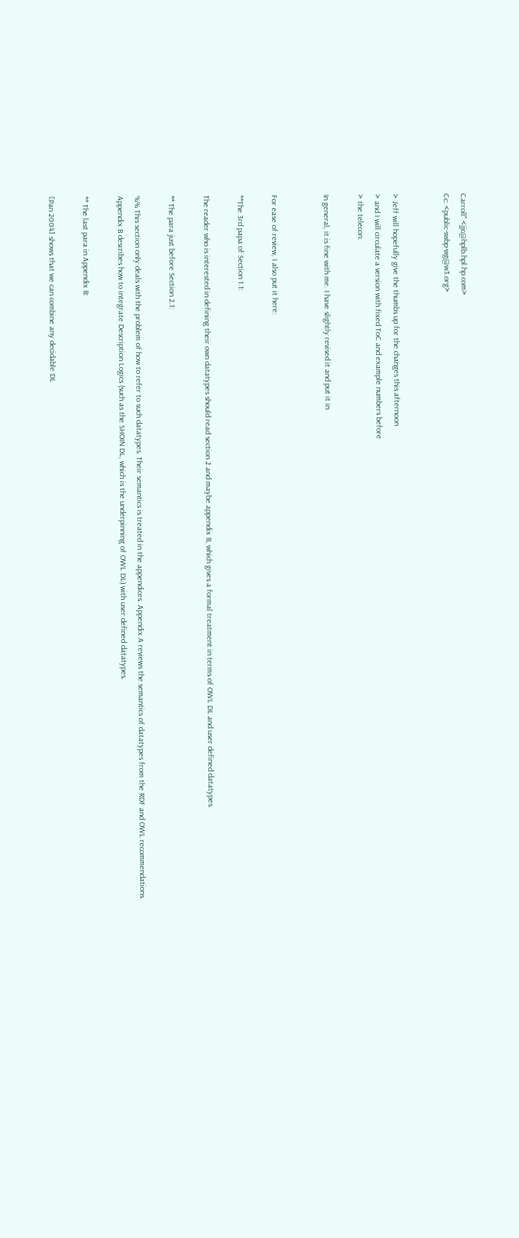Carroll" <jjc@hplb.hpl.hp.com>
Cc: <public-swbp-wg@w3.org>


> Jeff will hopefully give the thumbs up for the changes this afternoon
> and I will circulate a version with fixed ToC and example numbers before
> the telecon.

In general, it is fine with me. I have slightly revised it and put it in


For ease of review, I also put it here:

**The 3rd papa of Section 1.1:

The reader who is interested in defining their own datatypes should read section 2 and maybe appendix B, which gives a formal treatment in terms of OWL DL and user defined datatypes.

** The para just before Section 2.1:

%% This section only deals with the problem of how to refer to such datatypes. Their semantics is treated in the appendices. Appendix A reviews the semantics of datatypes from the RDF and OWL recommendations. Appendix B describes how to integrate Description Logics (such as the SHOIN DL, which is the underpinning of OWL DL) with user defined datatypes.

** The last para in Appendix B:

[Pan 2004] shows that we can combine any decidable DL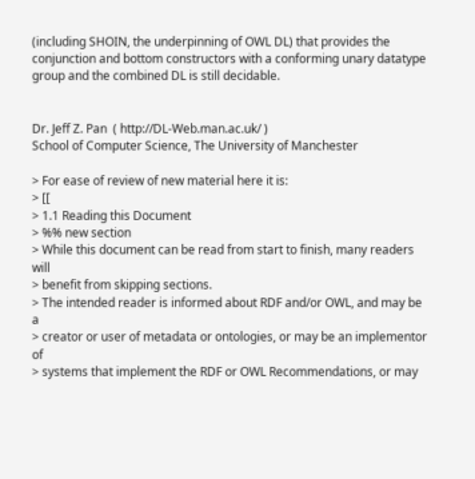(including SHOIN, the underpinning of OWL DL) that provides the conjunction and bottom constructors with a conforming unary datatype group and the combined DL is still decidable.


Dr. Jeff Z. Pan  ( http://DL-Web.man.ac.uk/ )
School of Computer Science, The University of Manchester

> For ease of review of new material here it is:
> [[
> 1.1 Reading this Document
> %% new section
> While this document can be read from start to finish, many readers will
> benefit from skipping sections.
> The intended reader is informed about RDF and/or OWL, and may be a
> creator or user of metadata or ontologies, or may be an implementor of
> systems that implement the RDF or OWL Recommendations, or may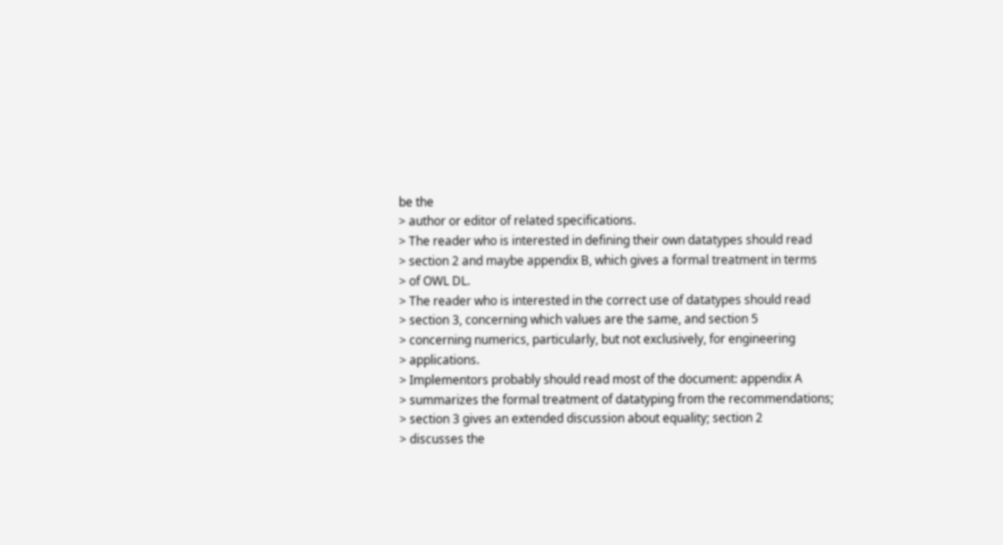be the
> author or editor of related specifications.
> The reader who is interested in defining their own datatypes should read
> section 2 and maybe appendix B, which gives a formal treatment in terms
> of OWL DL.
> The reader who is interested in the correct use of datatypes should read
> section 3, concerning which values are the same, and section 5
> concerning numerics, particularly, but not exclusively, for engineering
> applications.
> Implementors probably should read most of the document: appendix A
> summarizes the formal treatment of datatyping from the recommendations;
> section 3 gives an extended discussion about equality; section 2
> discusses the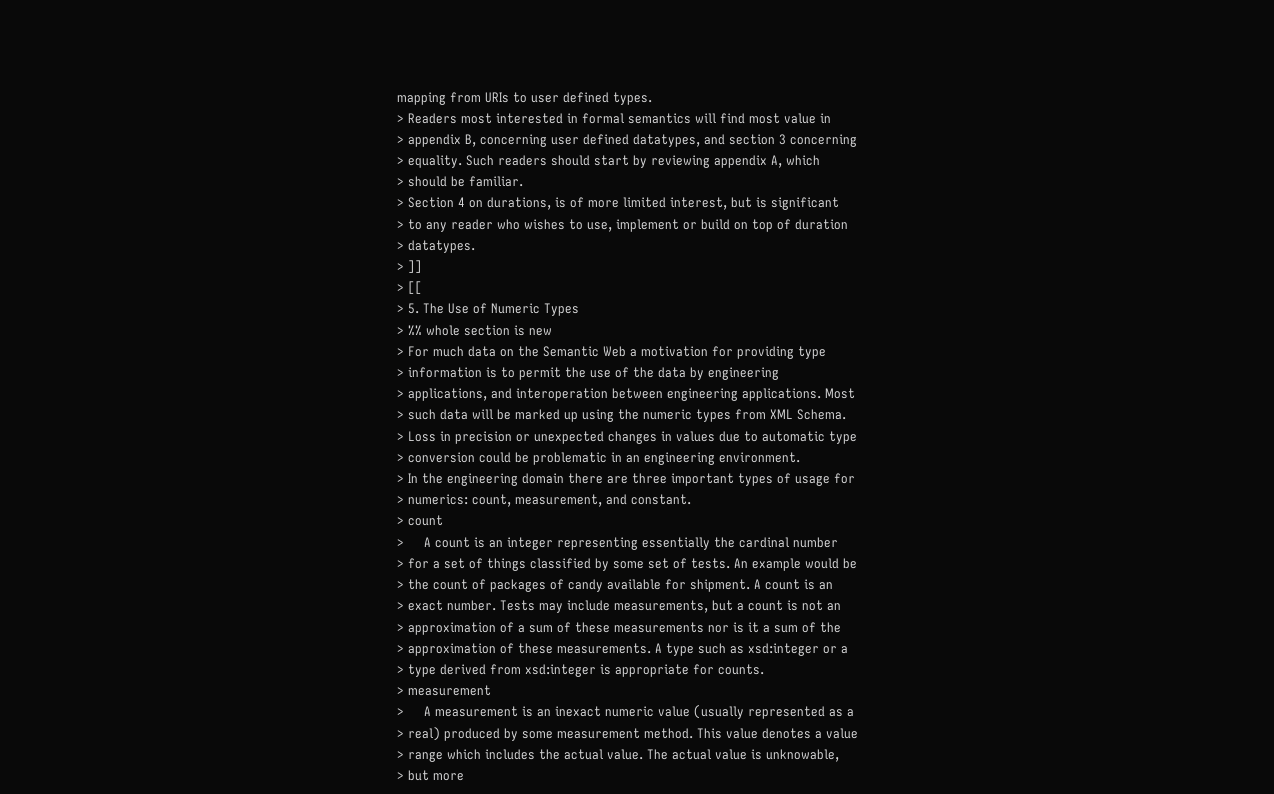mapping from URIs to user defined types.
> Readers most interested in formal semantics will find most value in
> appendix B, concerning user defined datatypes, and section 3 concerning
> equality. Such readers should start by reviewing appendix A, which
> should be familiar.
> Section 4 on durations, is of more limited interest, but is significant
> to any reader who wishes to use, implement or build on top of duration
> datatypes.
> ]]
> [[
> 5. The Use of Numeric Types
> %% whole section is new
> For much data on the Semantic Web a motivation for providing type
> information is to permit the use of the data by engineering
> applications, and interoperation between engineering applications. Most
> such data will be marked up using the numeric types from XML Schema.
> Loss in precision or unexpected changes in values due to automatic type
> conversion could be problematic in an engineering environment.
> In the engineering domain there are three important types of usage for
> numerics: count, measurement, and constant.
> count
>     A count is an integer representing essentially the cardinal number
> for a set of things classified by some set of tests. An example would be
> the count of packages of candy available for shipment. A count is an
> exact number. Tests may include measurements, but a count is not an
> approximation of a sum of these measurements nor is it a sum of the
> approximation of these measurements. A type such as xsd:integer or a
> type derived from xsd:integer is appropriate for counts.
> measurement
>     A measurement is an inexact numeric value (usually represented as a
> real) produced by some measurement method. This value denotes a value
> range which includes the actual value. The actual value is unknowable,
> but more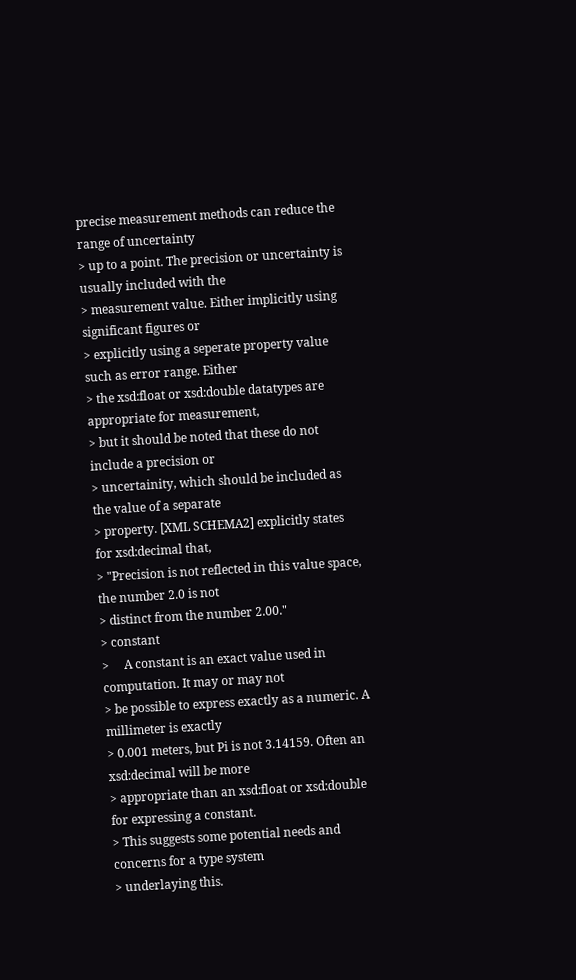precise measurement methods can reduce the range of uncertainty
> up to a point. The precision or uncertainty is usually included with the
> measurement value. Either implicitly using significant figures or
> explicitly using a seperate property value such as error range. Either
> the xsd:float or xsd:double datatypes are appropriate for measurement,
> but it should be noted that these do not include a precision or
> uncertainity, which should be included as the value of a separate
> property. [XML SCHEMA2] explicitly states for xsd:decimal that,
> "Precision is not reflected in this value space, the number 2.0 is not
> distinct from the number 2.00."
> constant
>     A constant is an exact value used in computation. It may or may not
> be possible to express exactly as a numeric. A millimeter is exactly
> 0.001 meters, but Pi is not 3.14159. Often an xsd:decimal will be more
> appropriate than an xsd:float or xsd:double for expressing a constant.
> This suggests some potential needs and concerns for a type system
> underlaying this.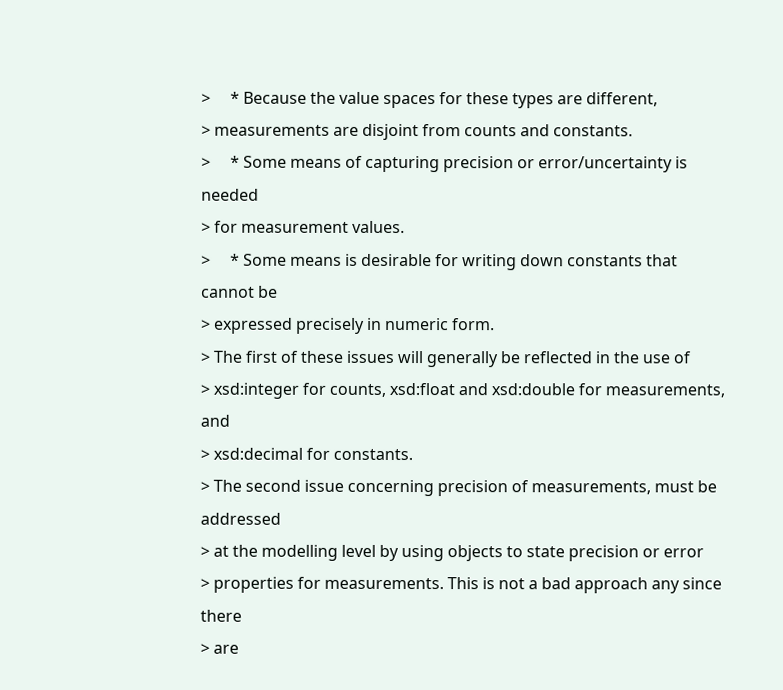>     * Because the value spaces for these types are different,
> measurements are disjoint from counts and constants.
>     * Some means of capturing precision or error/uncertainty is needed
> for measurement values.
>     * Some means is desirable for writing down constants that cannot be
> expressed precisely in numeric form.
> The first of these issues will generally be reflected in the use of
> xsd:integer for counts, xsd:float and xsd:double for measurements, and
> xsd:decimal for constants.
> The second issue concerning precision of measurements, must be addressed
> at the modelling level by using objects to state precision or error
> properties for measurements. This is not a bad approach any since there
> are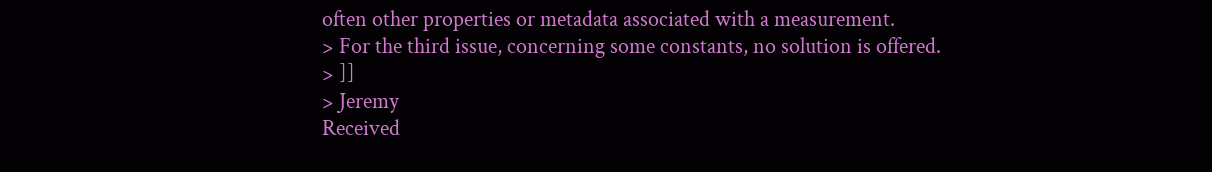often other properties or metadata associated with a measurement.
> For the third issue, concerning some constants, no solution is offered.
> ]]
> Jeremy
Received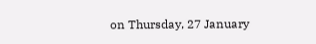on Thursday, 27 January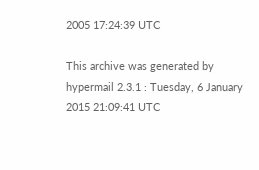2005 17:24:39 UTC

This archive was generated by hypermail 2.3.1 : Tuesday, 6 January 2015 21:09:41 UTC